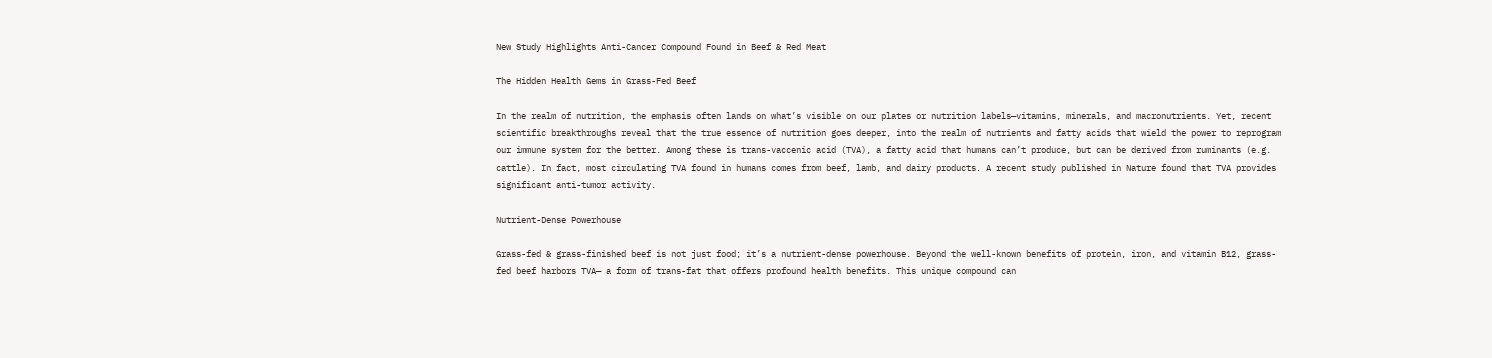New Study Highlights Anti-Cancer Compound Found in Beef & Red Meat

The Hidden Health Gems in Grass-Fed Beef

In the realm of nutrition, the emphasis often lands on what’s visible on our plates or nutrition labels—vitamins, minerals, and macronutrients. Yet, recent scientific breakthroughs reveal that the true essence of nutrition goes deeper, into the realm of nutrients and fatty acids that wield the power to reprogram our immune system for the better. Among these is trans-vaccenic acid (TVA), a fatty acid that humans can’t produce, but can be derived from ruminants (e.g. cattle). In fact, most circulating TVA found in humans comes from beef, lamb, and dairy products. A recent study published in Nature found that TVA provides significant anti-tumor activity.

Nutrient-Dense Powerhouse

Grass-fed & grass-finished beef is not just food; it’s a nutrient-dense powerhouse. Beyond the well-known benefits of protein, iron, and vitamin B12, grass-fed beef harbors TVA— a form of trans-fat that offers profound health benefits. This unique compound can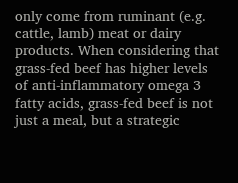only come from ruminant (e.g. cattle, lamb) meat or dairy products. When considering that grass-fed beef has higher levels of anti-inflammatory omega 3 fatty acids, grass-fed beef is not just a meal, but a strategic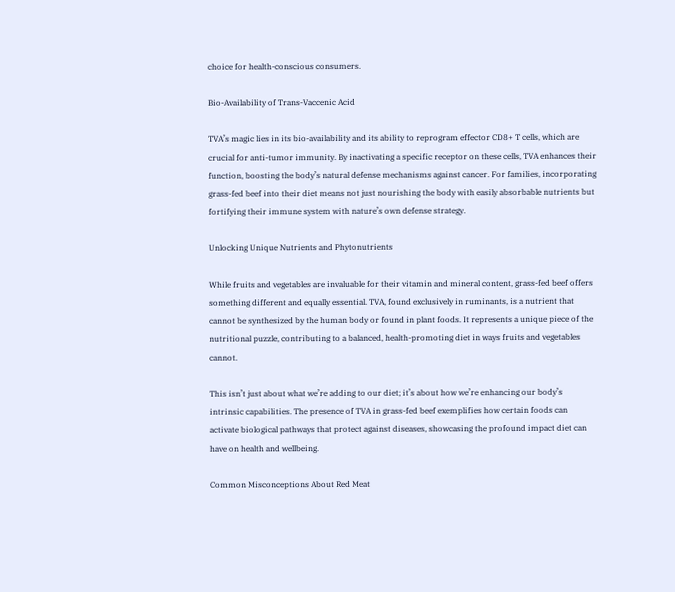choice for health-conscious consumers.

Bio-Availability of Trans-Vaccenic Acid

TVA’s magic lies in its bio-availability and its ability to reprogram effector CD8+ T cells, which are crucial for anti-tumor immunity. By inactivating a specific receptor on these cells, TVA enhances their function, boosting the body’s natural defense mechanisms against cancer. For families, incorporating grass-fed beef into their diet means not just nourishing the body with easily absorbable nutrients but fortifying their immune system with nature’s own defense strategy.

Unlocking Unique Nutrients and Phytonutrients

While fruits and vegetables are invaluable for their vitamin and mineral content, grass-fed beef offers something different and equally essential. TVA, found exclusively in ruminants, is a nutrient that cannot be synthesized by the human body or found in plant foods. It represents a unique piece of the nutritional puzzle, contributing to a balanced, health-promoting diet in ways fruits and vegetables cannot.

This isn’t just about what we’re adding to our diet; it’s about how we’re enhancing our body’s intrinsic capabilities. The presence of TVA in grass-fed beef exemplifies how certain foods can activate biological pathways that protect against diseases, showcasing the profound impact diet can have on health and wellbeing.

Common Misconceptions About Red Meat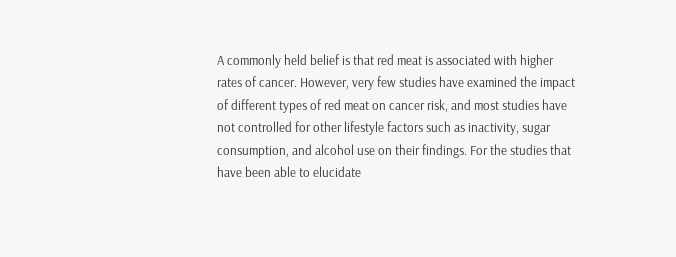A commonly held belief is that red meat is associated with higher rates of cancer. However, very few studies have examined the impact of different types of red meat on cancer risk, and most studies have not controlled for other lifestyle factors such as inactivity, sugar consumption, and alcohol use on their findings. For the studies that have been able to elucidate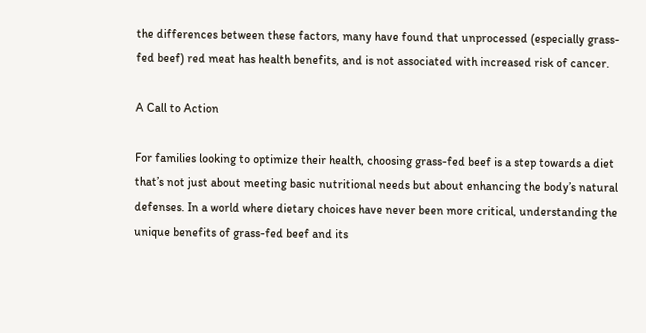the differences between these factors, many have found that unprocessed (especially grass-fed beef) red meat has health benefits, and is not associated with increased risk of cancer.

A Call to Action

For families looking to optimize their health, choosing grass-fed beef is a step towards a diet that’s not just about meeting basic nutritional needs but about enhancing the body’s natural defenses. In a world where dietary choices have never been more critical, understanding the unique benefits of grass-fed beef and its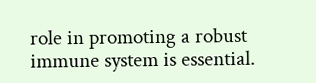role in promoting a robust immune system is essential.